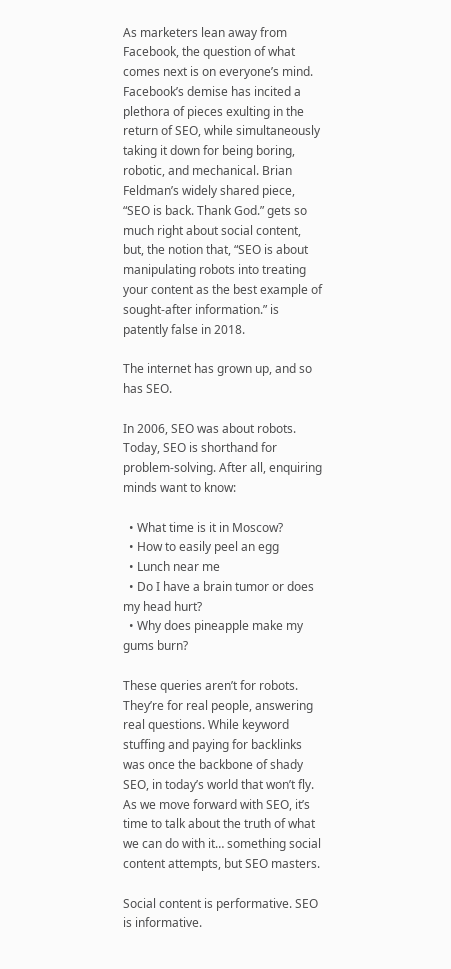As marketers lean away from Facebook, the question of what comes next is on everyone’s mind. Facebook’s demise has incited a plethora of pieces exulting in the return of SEO, while simultaneously taking it down for being boring, robotic, and mechanical. Brian Feldman’s widely shared piece, “SEO is back. Thank God.” gets so much right about social content, but, the notion that, “SEO is about manipulating robots into treating your content as the best example of sought-after information.” is patently false in 2018.

The internet has grown up, and so has SEO.

In 2006, SEO was about robots. Today, SEO is shorthand for problem-solving. After all, enquiring minds want to know:

  • What time is it in Moscow?
  • How to easily peel an egg
  • Lunch near me
  • Do I have a brain tumor or does my head hurt?
  • Why does pineapple make my gums burn?

These queries aren’t for robots. They’re for real people, answering real questions. While keyword stuffing and paying for backlinks was once the backbone of shady SEO, in today’s world that won’t fly. As we move forward with SEO, it’s time to talk about the truth of what we can do with it… something social content attempts, but SEO masters.

Social content is performative. SEO is informative.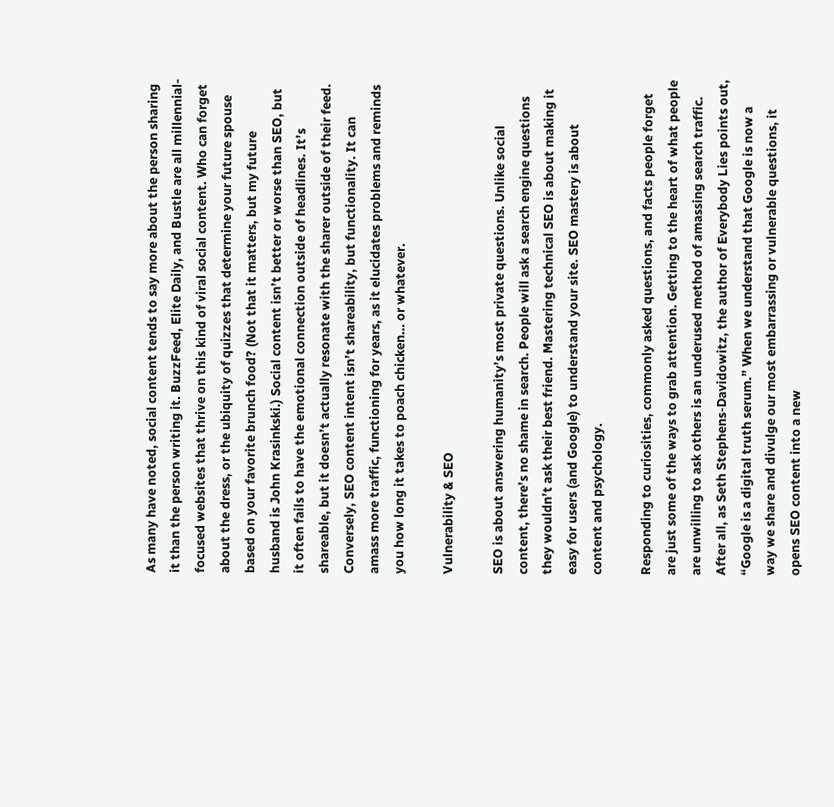As many have noted, social content tends to say more about the person sharing it than the person writing it. BuzzFeed, Elite Daily, and Bustle are all millennial-focused websites that thrive on this kind of viral social content. Who can forget about the dress, or the ubiquity of quizzes that determine your future spouse based on your favorite brunch food? (Not that it matters, but my future husband is John Krasinkski.) Social content isn’t better or worse than SEO, but it often fails to have the emotional connection outside of headlines. It’s shareable, but it doesn’t actually resonate with the sharer outside of their feed. Conversely, SEO content intent isn’t shareability, but functionality. It can amass more traffic, functioning for years, as it elucidates problems and reminds you how long it takes to poach chicken… or whatever.

Vulnerability & SEO

SEO is about answering humanity’s most private questions. Unlike social content, there’s no shame in search. People will ask a search engine questions they wouldn’t ask their best friend. Mastering technical SEO is about making it easy for users (and Google) to understand your site. SEO mastery is about content and psychology.

Responding to curiosities, commonly asked questions, and facts people forget are just some of the ways to grab attention. Getting to the heart of what people are unwilling to ask others is an underused method of amassing search traffic. After all, as Seth Stephens-Davidowitz, the author of Everybody Lies points out, “Google is a digital truth serum.” When we understand that Google is now a way we share and divulge our most embarrassing or vulnerable questions, it opens SEO content into a new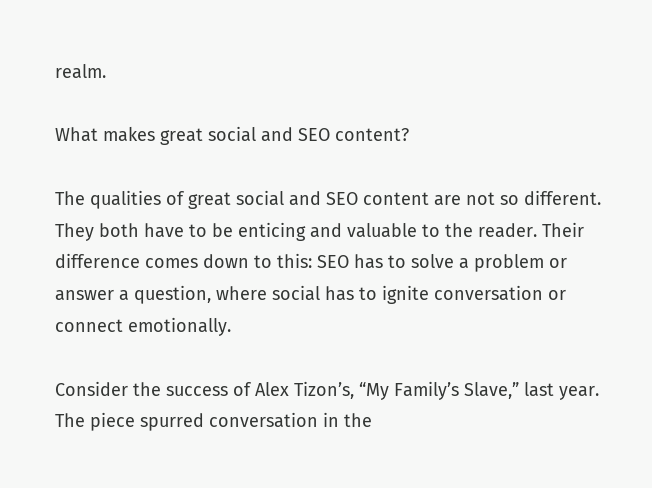realm.

What makes great social and SEO content?

The qualities of great social and SEO content are not so different. They both have to be enticing and valuable to the reader. Their difference comes down to this: SEO has to solve a problem or answer a question, where social has to ignite conversation or connect emotionally.

Consider the success of Alex Tizon’s, “My Family’s Slave,” last year. The piece spurred conversation in the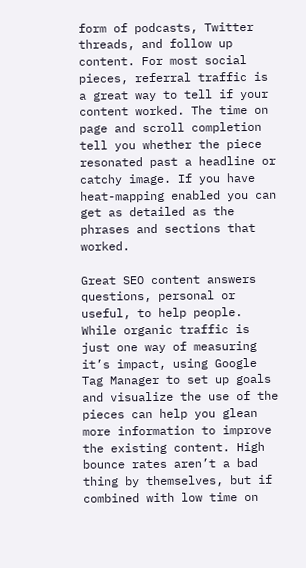form of podcasts, Twitter threads, and follow up content. For most social pieces, referral traffic is a great way to tell if your content worked. The time on page and scroll completion tell you whether the piece resonated past a headline or catchy image. If you have heat-mapping enabled you can get as detailed as the phrases and sections that worked.

Great SEO content answers questions, personal or useful, to help people. While organic traffic is just one way of measuring it’s impact, using Google Tag Manager to set up goals and visualize the use of the pieces can help you glean more information to improve the existing content. High bounce rates aren’t a bad thing by themselves, but if combined with low time on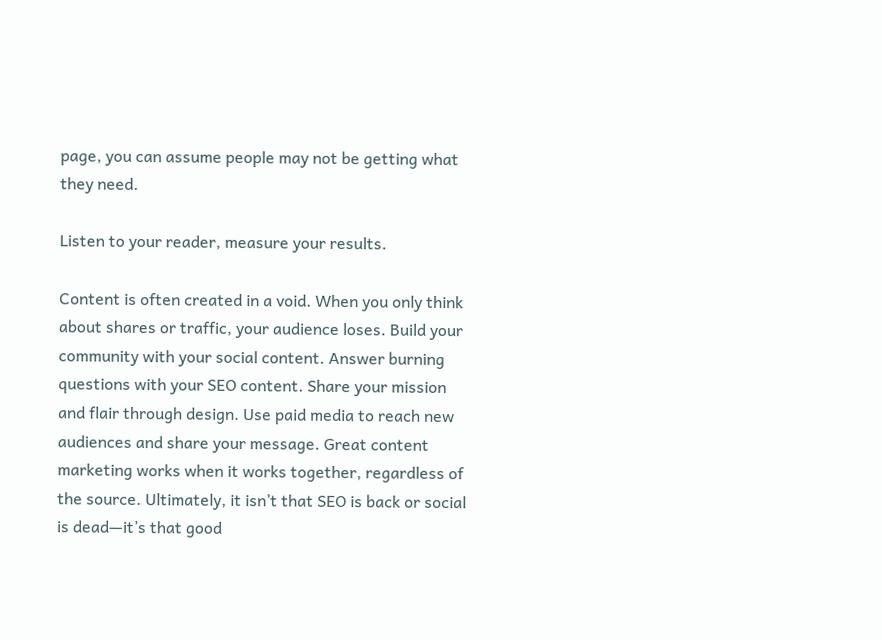page, you can assume people may not be getting what they need.

Listen to your reader, measure your results.

Content is often created in a void. When you only think about shares or traffic, your audience loses. Build your community with your social content. Answer burning questions with your SEO content. Share your mission and flair through design. Use paid media to reach new audiences and share your message. Great content marketing works when it works together, regardless of the source. Ultimately, it isn’t that SEO is back or social is dead—it’s that good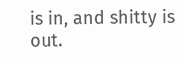is in, and shitty is out.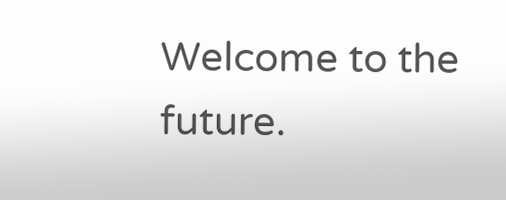Welcome to the future.